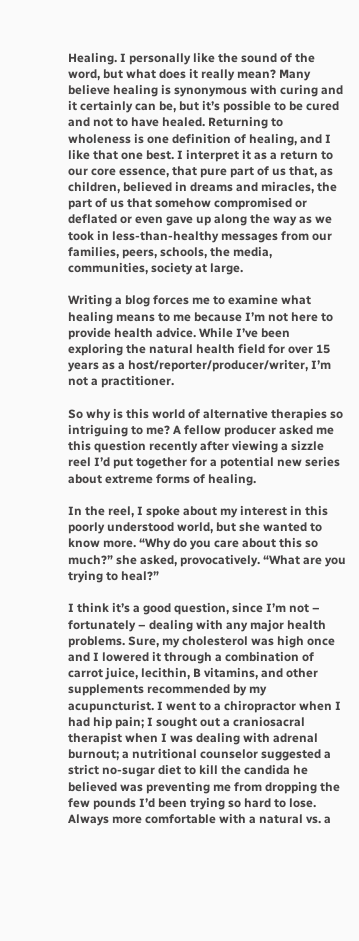Healing. I personally like the sound of the word, but what does it really mean? Many believe healing is synonymous with curing and it certainly can be, but it’s possible to be cured and not to have healed. Returning to wholeness is one definition of healing, and I like that one best. I interpret it as a return to our core essence, that pure part of us that, as children, believed in dreams and miracles, the part of us that somehow compromised or deflated or even gave up along the way as we took in less-than-healthy messages from our families, peers, schools, the media, communities, society at large.

Writing a blog forces me to examine what healing means to me because I’m not here to provide health advice. While I’ve been exploring the natural health field for over 15 years as a host/reporter/producer/writer, I’m not a practitioner.

So why is this world of alternative therapies so intriguing to me? A fellow producer asked me this question recently after viewing a sizzle reel I’d put together for a potential new series about extreme forms of healing.

In the reel, I spoke about my interest in this poorly understood world, but she wanted to know more. “Why do you care about this so much?” she asked, provocatively. “What are you trying to heal?”

I think it’s a good question, since I’m not – fortunately – dealing with any major health problems. Sure, my cholesterol was high once and I lowered it through a combination of carrot juice, lecithin, B vitamins, and other supplements recommended by my acupuncturist. I went to a chiropractor when I had hip pain; I sought out a craniosacral therapist when I was dealing with adrenal burnout; a nutritional counselor suggested a strict no-sugar diet to kill the candida he believed was preventing me from dropping the few pounds I’d been trying so hard to lose. Always more comfortable with a natural vs. a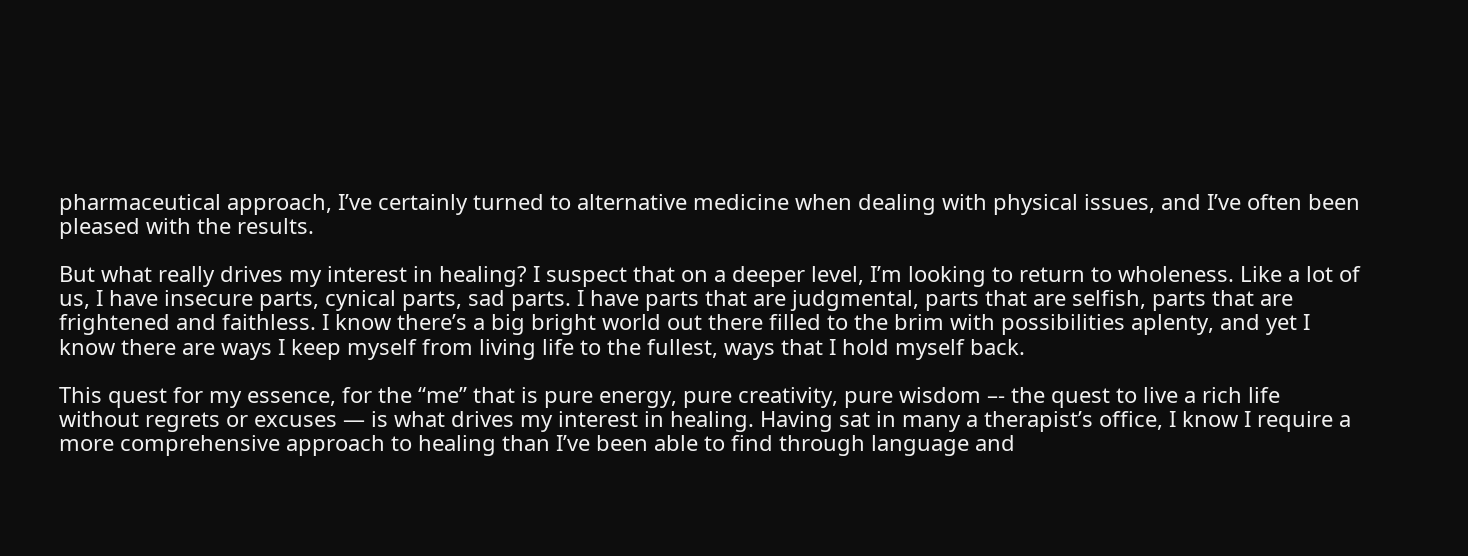pharmaceutical approach, I’ve certainly turned to alternative medicine when dealing with physical issues, and I’ve often been pleased with the results.

But what really drives my interest in healing? I suspect that on a deeper level, I’m looking to return to wholeness. Like a lot of us, I have insecure parts, cynical parts, sad parts. I have parts that are judgmental, parts that are selfish, parts that are frightened and faithless. I know there’s a big bright world out there filled to the brim with possibilities aplenty, and yet I know there are ways I keep myself from living life to the fullest, ways that I hold myself back.

This quest for my essence, for the “me” that is pure energy, pure creativity, pure wisdom –- the quest to live a rich life without regrets or excuses — is what drives my interest in healing. Having sat in many a therapist’s office, I know I require a more comprehensive approach to healing than I’ve been able to find through language and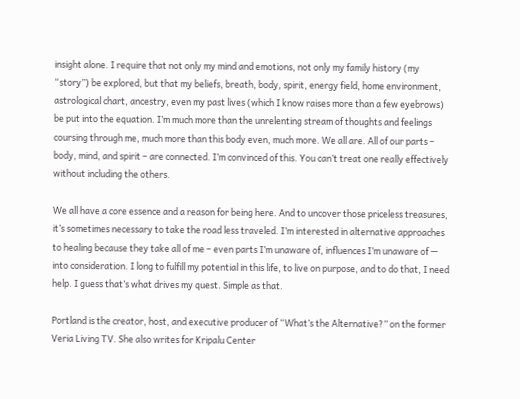insight alone. I require that not only my mind and emotions, not only my family history (my “story”) be explored, but that my beliefs, breath, body, spirit, energy field, home environment, astrological chart, ancestry, even my past lives (which I know raises more than a few eyebrows) be put into the equation. I’m much more than the unrelenting stream of thoughts and feelings coursing through me, much more than this body even, much more. We all are. All of our parts – body, mind, and spirit – are connected. I’m convinced of this. You can’t treat one really effectively without including the others.

We all have a core essence and a reason for being here. And to uncover those priceless treasures, it’s sometimes necessary to take the road less traveled. I’m interested in alternative approaches to healing because they take all of me – even parts I’m unaware of, influences I’m unaware of — into consideration. I long to fulfill my potential in this life, to live on purpose, and to do that, I need help. I guess that’s what drives my quest. Simple as that.

Portland is the creator, host, and executive producer of “What’s the Alternative?” on the former Veria Living TV. She also writes for Kripalu Center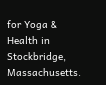for Yoga & Health in Stockbridge, Massachusetts.